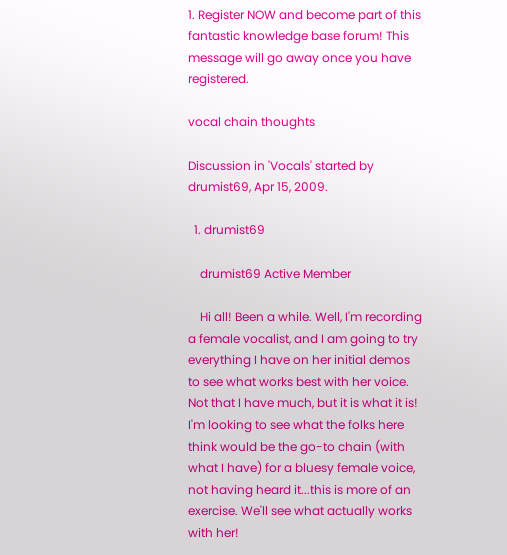1. Register NOW and become part of this fantastic knowledge base forum! This message will go away once you have registered.

vocal chain thoughts

Discussion in 'Vocals' started by drumist69, Apr 15, 2009.

  1. drumist69

    drumist69 Active Member

    Hi all! Been a while. Well, I'm recording a female vocalist, and I am going to try everything I have on her initial demos to see what works best with her voice. Not that I have much, but it is what it is! I'm looking to see what the folks here think would be the go-to chain (with what I have) for a bluesy female voice, not having heard it...this is more of an exercise. We'll see what actually works with her!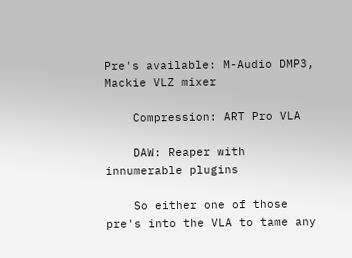Pre's available: M-Audio DMP3, Mackie VLZ mixer

    Compression: ART Pro VLA

    DAW: Reaper with innumerable plugins

    So either one of those pre's into the VLA to tame any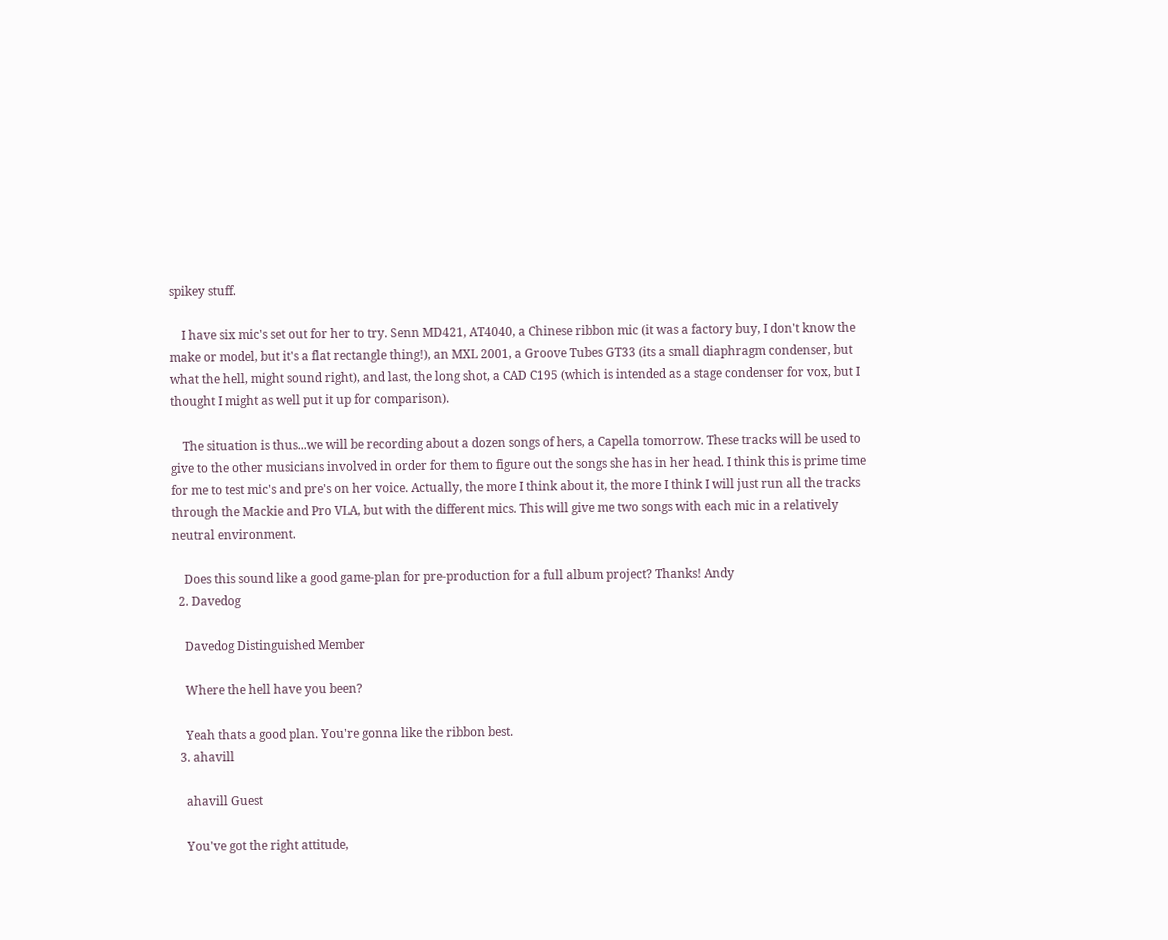spikey stuff.

    I have six mic's set out for her to try. Senn MD421, AT4040, a Chinese ribbon mic (it was a factory buy, I don't know the make or model, but it's a flat rectangle thing!), an MXL 2001, a Groove Tubes GT33 (its a small diaphragm condenser, but what the hell, might sound right), and last, the long shot, a CAD C195 (which is intended as a stage condenser for vox, but I thought I might as well put it up for comparison).

    The situation is thus...we will be recording about a dozen songs of hers, a Capella tomorrow. These tracks will be used to give to the other musicians involved in order for them to figure out the songs she has in her head. I think this is prime time for me to test mic's and pre's on her voice. Actually, the more I think about it, the more I think I will just run all the tracks through the Mackie and Pro VLA, but with the different mics. This will give me two songs with each mic in a relatively neutral environment.

    Does this sound like a good game-plan for pre-production for a full album project? Thanks! Andy
  2. Davedog

    Davedog Distinguished Member

    Where the hell have you been?

    Yeah thats a good plan. You're gonna like the ribbon best.
  3. ahavill

    ahavill Guest

    You've got the right attitude,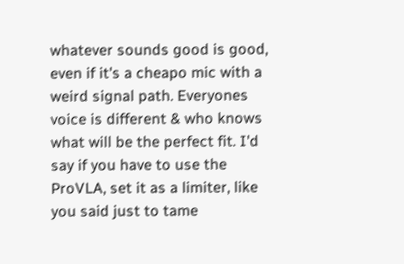whatever sounds good is good, even if it's a cheapo mic with a weird signal path. Everyones voice is different & who knows what will be the perfect fit. I'd say if you have to use the ProVLA, set it as a limiter, like you said just to tame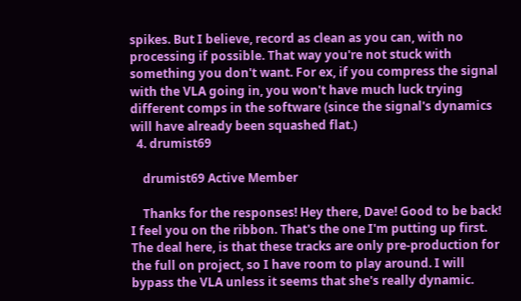spikes. But I believe, record as clean as you can, with no processing if possible. That way you're not stuck with something you don't want. For ex, if you compress the signal with the VLA going in, you won't have much luck trying different comps in the software (since the signal's dynamics will have already been squashed flat.)
  4. drumist69

    drumist69 Active Member

    Thanks for the responses! Hey there, Dave! Good to be back! I feel you on the ribbon. That's the one I'm putting up first. The deal here, is that these tracks are only pre-production for the full on project, so I have room to play around. I will bypass the VLA unless it seems that she's really dynamic.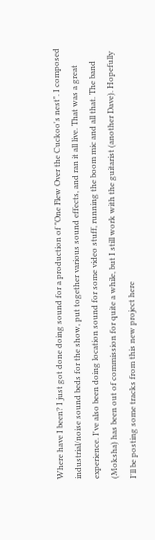Where have I been? I just got done doing sound for a production of "One Flew Over the Cuckoo's nest". I composed industrial/noise sound beds for the show, put together various sound effects, and ran it all live. That was a great experience. I've also been doing location sound for some video stuff, running the boom mic and all that. The band (Moksha) has been out of commission for quite a while, but I still work with the guitarist (another Dave). Hopefully I'll be posting some tracks from this new project here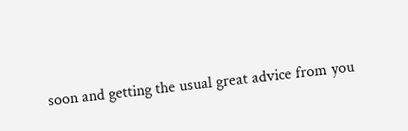soon and getting the usual great advice from you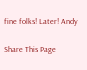fine folks! Later! Andy

Share This Page